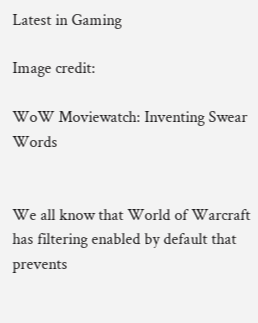Latest in Gaming

Image credit:

WoW Moviewatch: Inventing Swear Words


We all know that World of Warcraft has filtering enabled by default that prevents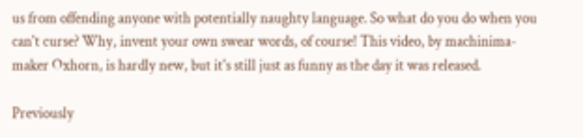us from offending anyone with potentially naughty language. So what do you do when you can't curse? Why, invent your own swear words, of course! This video, by machinima-maker Oxhorn, is hardly new, but it's still just as funny as the day it was released.

Previously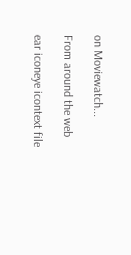on Moviewatch...

From around the web

ear iconeye icontext file